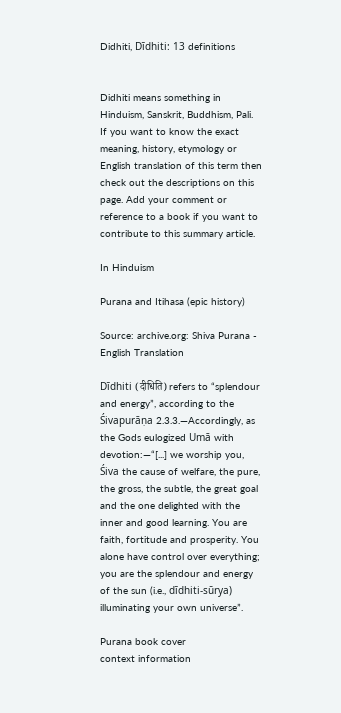Didhiti, Dīdhiti: 13 definitions


Didhiti means something in Hinduism, Sanskrit, Buddhism, Pali. If you want to know the exact meaning, history, etymology or English translation of this term then check out the descriptions on this page. Add your comment or reference to a book if you want to contribute to this summary article.

In Hinduism

Purana and Itihasa (epic history)

Source: archive.org: Shiva Purana - English Translation

Dīdhiti (दीधिति) refers to “splendour and energy”, according to the Śivapurāṇa 2.3.3.—Accordingly, as the Gods eulogized Umā with devotion:—“[...] we worship you, Śiva the cause of welfare, the pure, the gross, the subtle, the great goal and the one delighted with the inner and good learning. You are faith, fortitude and prosperity. You alone have control over everything; you are the splendour and energy of the sun (i.e., dīdhiti-sūrya) illuminating your own universe”.

Purana book cover
context information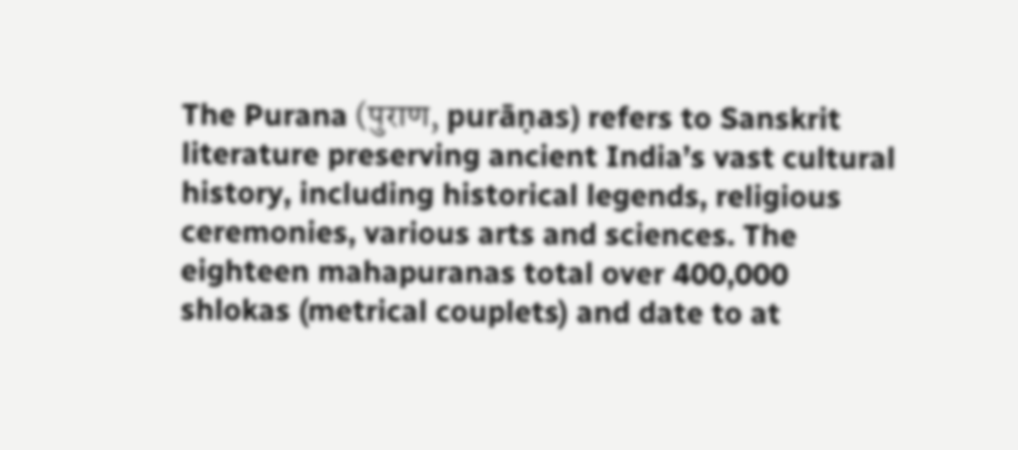The Purana (पुराण, purāṇas) refers to Sanskrit literature preserving ancient India’s vast cultural history, including historical legends, religious ceremonies, various arts and sciences. The eighteen mahapuranas total over 400,000 shlokas (metrical couplets) and date to at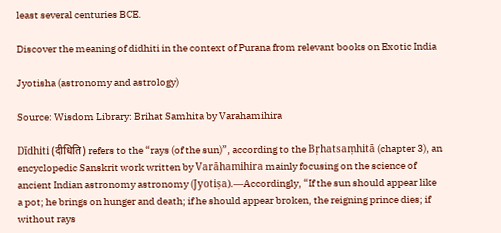least several centuries BCE.

Discover the meaning of didhiti in the context of Purana from relevant books on Exotic India

Jyotisha (astronomy and astrology)

Source: Wisdom Library: Brihat Samhita by Varahamihira

Dīdhiti (दीधिति) refers to the “rays (of the sun)”, according to the Bṛhatsaṃhitā (chapter 3), an encyclopedic Sanskrit work written by Varāhamihira mainly focusing on the science of ancient Indian astronomy astronomy (Jyotiṣa).—Accordingly, “If the sun should appear like a pot; he brings on hunger and death; if he should appear broken, the reigning prince dies; if without rays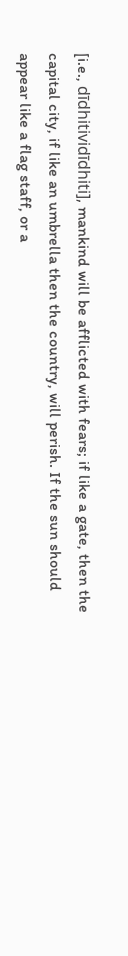[i.e., dīdhitividīdhiti], mankind will be afflicted with fears; if like a gate, then the capital city, if like an umbrella then the country, will perish. If the sun should appear like a flag staff, or a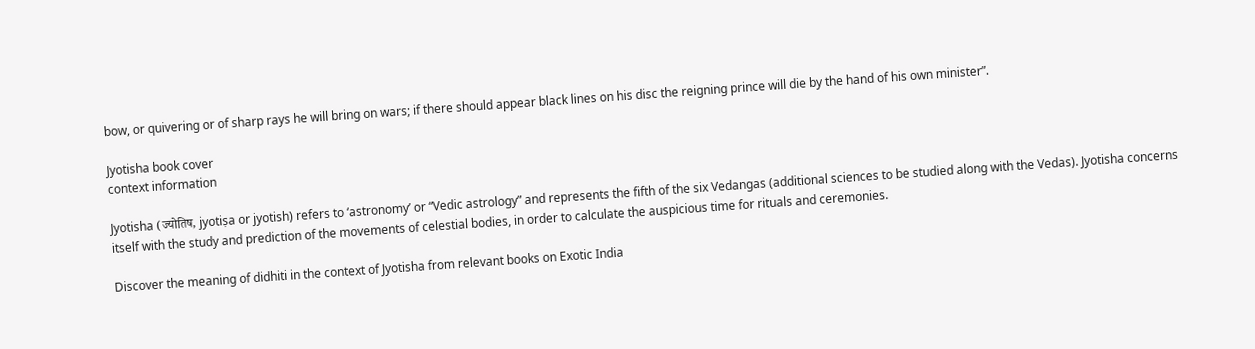bow, or quivering or of sharp rays he will bring on wars; if there should appear black lines on his disc the reigning prince will die by the hand of his own minister”.

Jyotisha book cover
context information

Jyotisha (ज्योतिष, jyotiṣa or jyotish) refers to ‘astronomy’ or “Vedic astrology” and represents the fifth of the six Vedangas (additional sciences to be studied along with the Vedas). Jyotisha concerns itself with the study and prediction of the movements of celestial bodies, in order to calculate the auspicious time for rituals and ceremonies.

Discover the meaning of didhiti in the context of Jyotisha from relevant books on Exotic India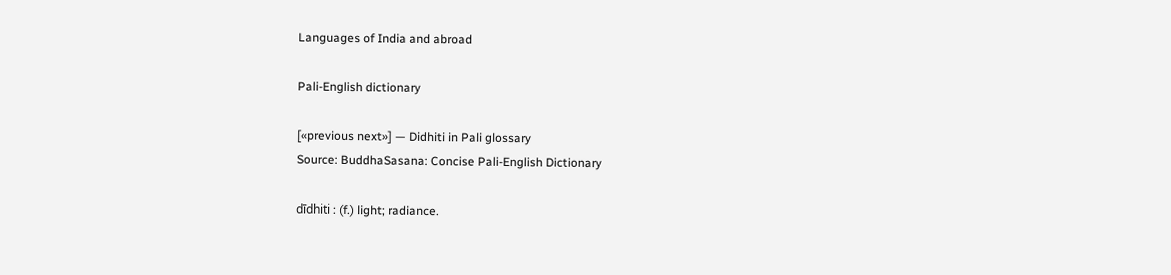Languages of India and abroad

Pali-English dictionary

[«previous next»] — Didhiti in Pali glossary
Source: BuddhaSasana: Concise Pali-English Dictionary

dīdhiti : (f.) light; radiance.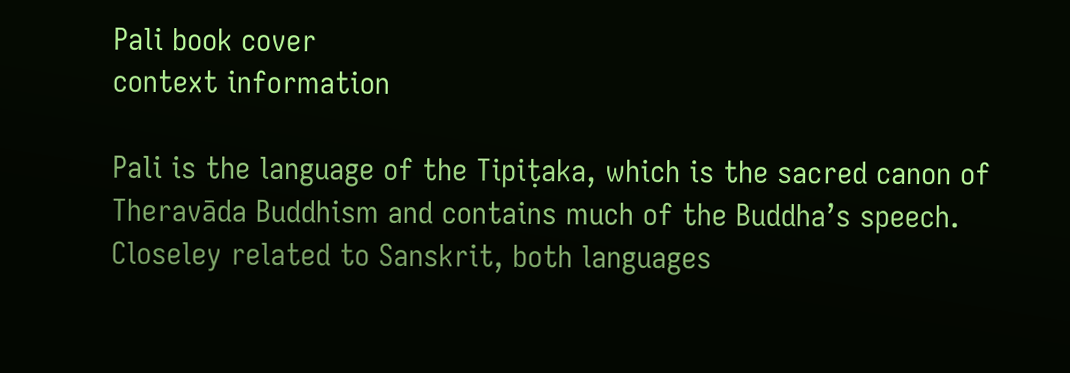Pali book cover
context information

Pali is the language of the Tipiṭaka, which is the sacred canon of Theravāda Buddhism and contains much of the Buddha’s speech. Closeley related to Sanskrit, both languages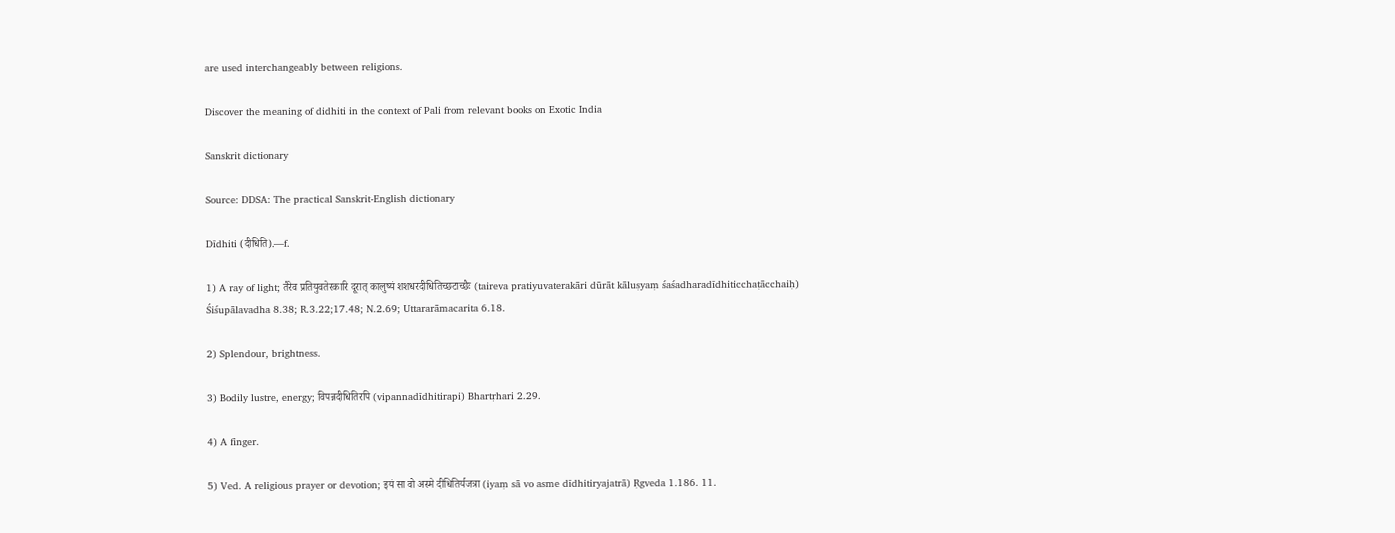are used interchangeably between religions.

Discover the meaning of didhiti in the context of Pali from relevant books on Exotic India

Sanskrit dictionary

Source: DDSA: The practical Sanskrit-English dictionary

Dīdhiti (दीधिति).—f.

1) A ray of light; तैरेव प्रतियुवतेरकारि दूरात् कालुष्यं शशधरदीधितिच्छटाच्छैः (taireva pratiyuvaterakāri dūrāt kāluṣyaṃ śaśadharadīdhiticchaṭācchaiḥ) Śiśupālavadha 8.38; R.3.22;17.48; N.2.69; Uttararāmacarita 6.18.

2) Splendour, brightness.

3) Bodily lustre, energy; विपन्नदीधितिरपि (vipannadīdhitirapi) Bhartṛhari 2.29.

4) A finger.

5) Ved. A religious prayer or devotion; इयं सा वो अस्मे दीधितिर्यजत्रा (iyaṃ sā vo asme dīdhitiryajatrā) Ṛgveda 1.186. 11.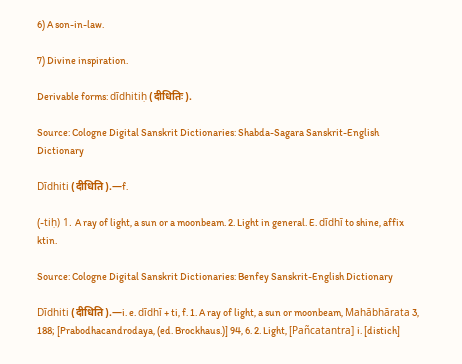6) A son-in-law.

7) Divine inspiration.

Derivable forms: dīdhitiḥ (दीधितिः).

Source: Cologne Digital Sanskrit Dictionaries: Shabda-Sagara Sanskrit-English Dictionary

Dīdhiti (दीधिति).—f.

(-tiḥ) 1. A ray of light, a sun or a moonbeam. 2. Light in general. E. dīdhī to shine, affix ktin.

Source: Cologne Digital Sanskrit Dictionaries: Benfey Sanskrit-English Dictionary

Dīdhiti (दीधिति).—i. e. dīdhī + ti, f. 1. A ray of light, a sun or moonbeam, Mahābhārata 3, 188; [Prabodhacandrodaya, (ed. Brockhaus.)] 94, 6. 2. Light, [Pañcatantra] i. [distich]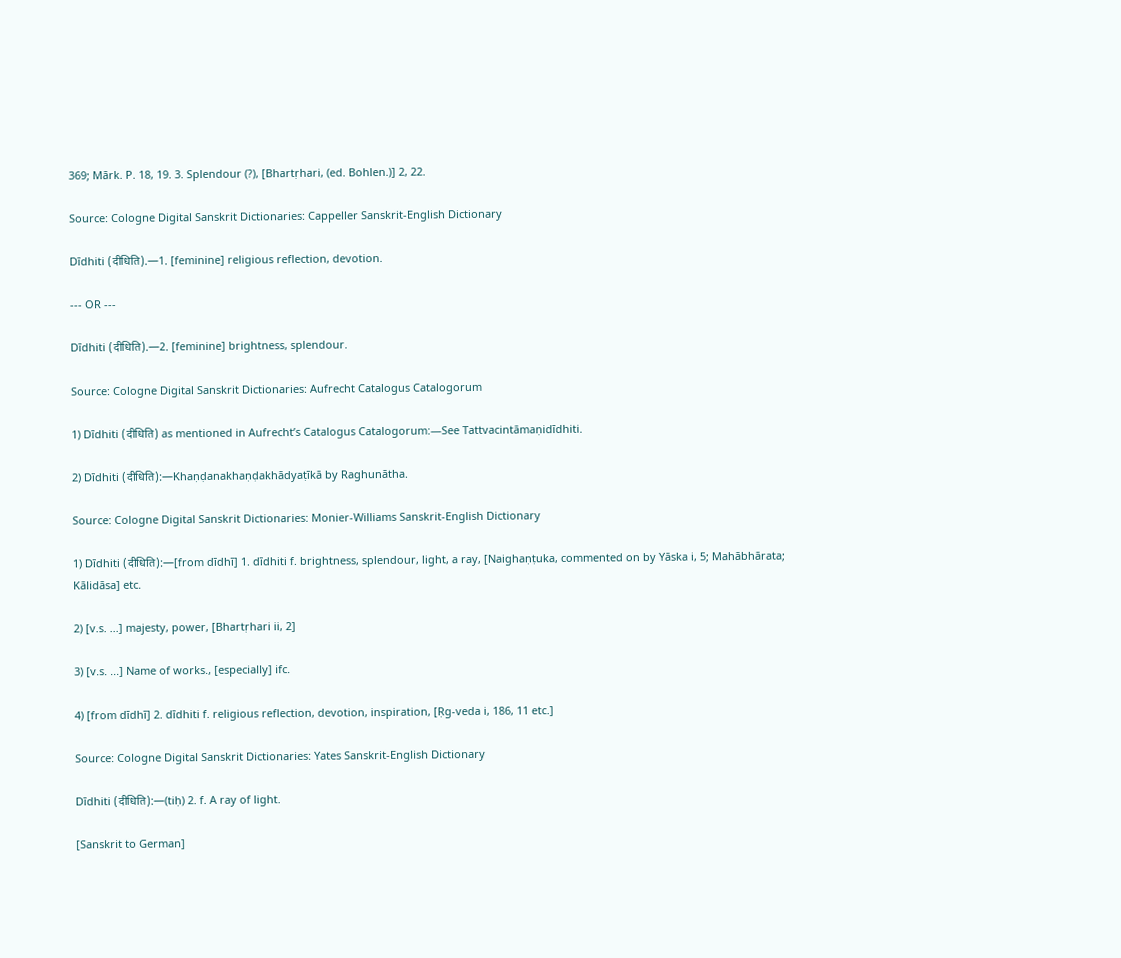369; Mārk. P. 18, 19. 3. Splendour (?), [Bhartṛhari, (ed. Bohlen.)] 2, 22.

Source: Cologne Digital Sanskrit Dictionaries: Cappeller Sanskrit-English Dictionary

Dīdhiti (दीधिति).—1. [feminine] religious reflection, devotion.

--- OR ---

Dīdhiti (दीधिति).—2. [feminine] brightness, splendour.

Source: Cologne Digital Sanskrit Dictionaries: Aufrecht Catalogus Catalogorum

1) Dīdhiti (दीधिति) as mentioned in Aufrecht’s Catalogus Catalogorum:—See Tattvacintāmaṇidīdhiti.

2) Dīdhiti (दीधिति):—Khaṇḍanakhaṇḍakhādyaṭīkā by Raghunātha.

Source: Cologne Digital Sanskrit Dictionaries: Monier-Williams Sanskrit-English Dictionary

1) Dīdhiti (दीधिति):—[from dīdhī] 1. dīdhiti f. brightness, splendour, light, a ray, [Naighaṇṭuka, commented on by Yāska i, 5; Mahābhārata; Kālidāsa] etc.

2) [v.s. ...] majesty, power, [Bhartṛhari ii, 2]

3) [v.s. ...] Name of works., [especially] ifc.

4) [from dīdhī] 2. dīdhiti f. religious reflection, devotion, inspiration, [Ṛg-veda i, 186, 11 etc.]

Source: Cologne Digital Sanskrit Dictionaries: Yates Sanskrit-English Dictionary

Dīdhiti (दीधिति):—(tiḥ) 2. f. A ray of light.

[Sanskrit to German]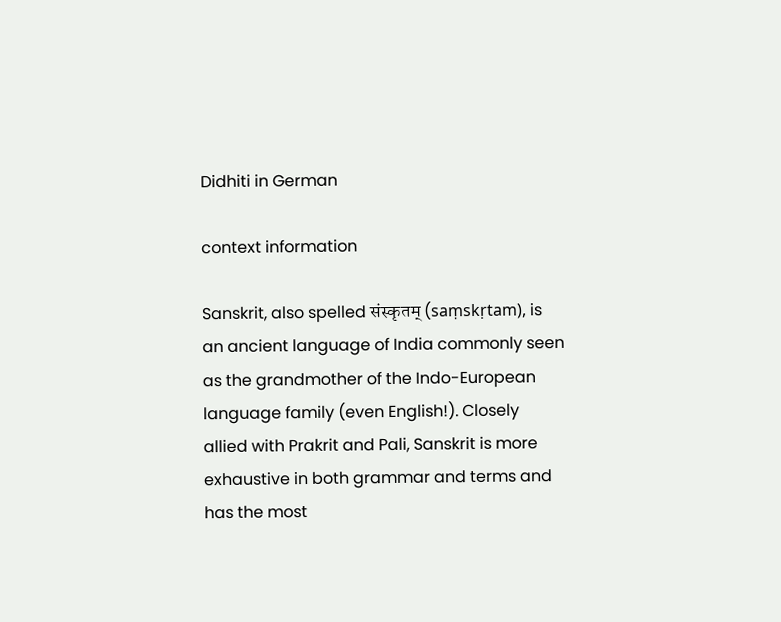Didhiti in German

context information

Sanskrit, also spelled संस्कृतम् (saṃskṛtam), is an ancient language of India commonly seen as the grandmother of the Indo-European language family (even English!). Closely allied with Prakrit and Pali, Sanskrit is more exhaustive in both grammar and terms and has the most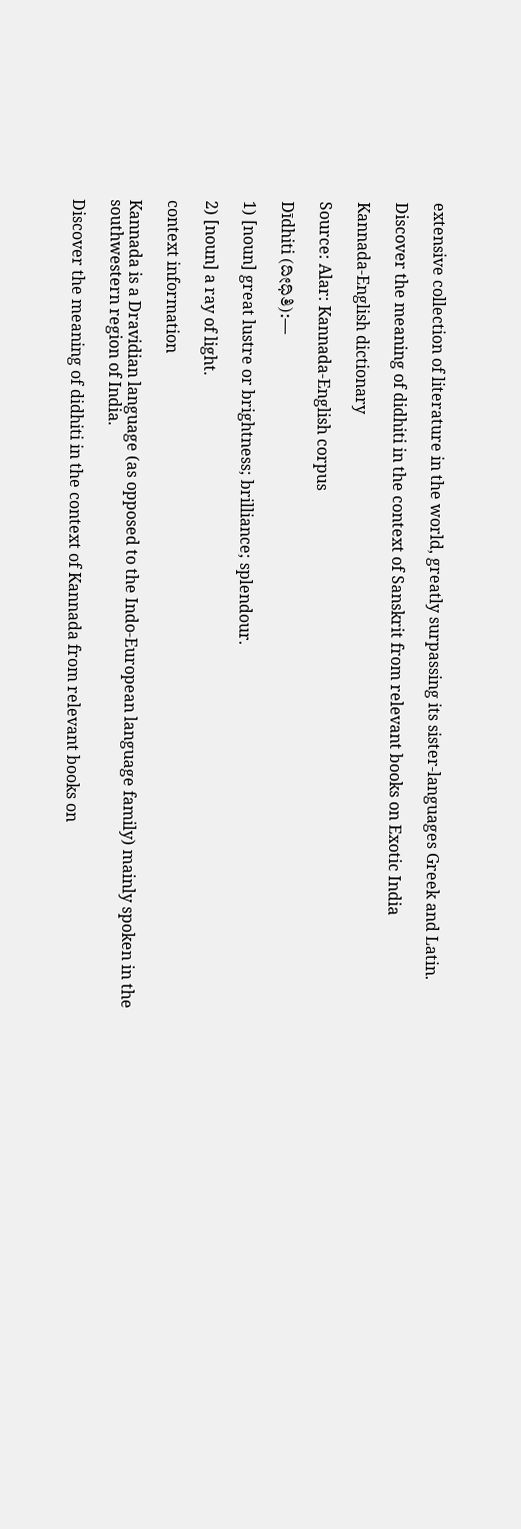extensive collection of literature in the world, greatly surpassing its sister-languages Greek and Latin.

Discover the meaning of didhiti in the context of Sanskrit from relevant books on Exotic India

Kannada-English dictionary

Source: Alar: Kannada-English corpus

Dīdhiti (ದೀಧಿತಿ):—

1) [noun] great lustre or brightness; brilliance; splendour.

2) [noun] a ray of light.

context information

Kannada is a Dravidian language (as opposed to the Indo-European language family) mainly spoken in the southwestern region of India.

Discover the meaning of didhiti in the context of Kannada from relevant books on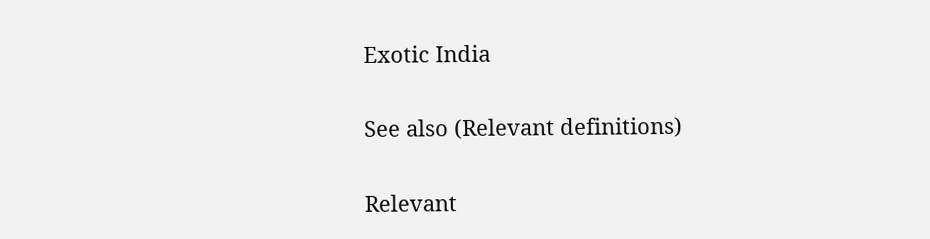Exotic India

See also (Relevant definitions)

Relevant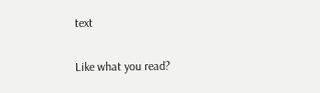text

Like what you read?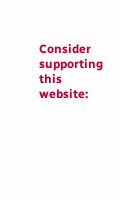Consider supporting this website: